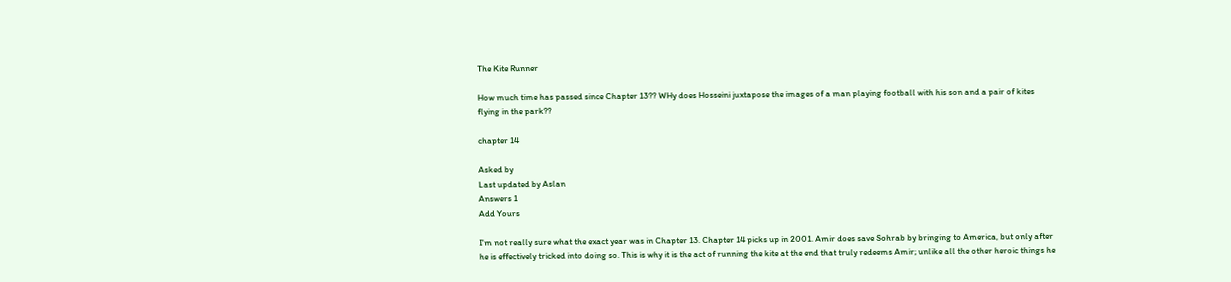The Kite Runner

How much time has passed since Chapter 13?? WHy does Hosseini juxtapose the images of a man playing football with his son and a pair of kites flying in the park??

chapter 14

Asked by
Last updated by Aslan
Answers 1
Add Yours

I'm not really sure what the exact year was in Chapter 13. Chapter 14 picks up in 2001. Amir does save Sohrab by bringing to America, but only after he is effectively tricked into doing so. This is why it is the act of running the kite at the end that truly redeems Amir; unlike all the other heroic things he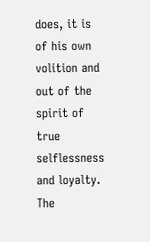does, it is of his own volition and out of the spirit of true selflessness and loyalty. The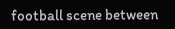football scene between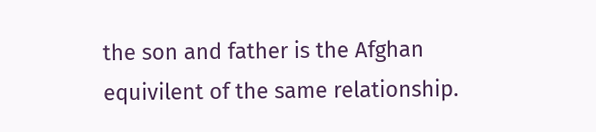the son and father is the Afghan equivilent of the same relationship.